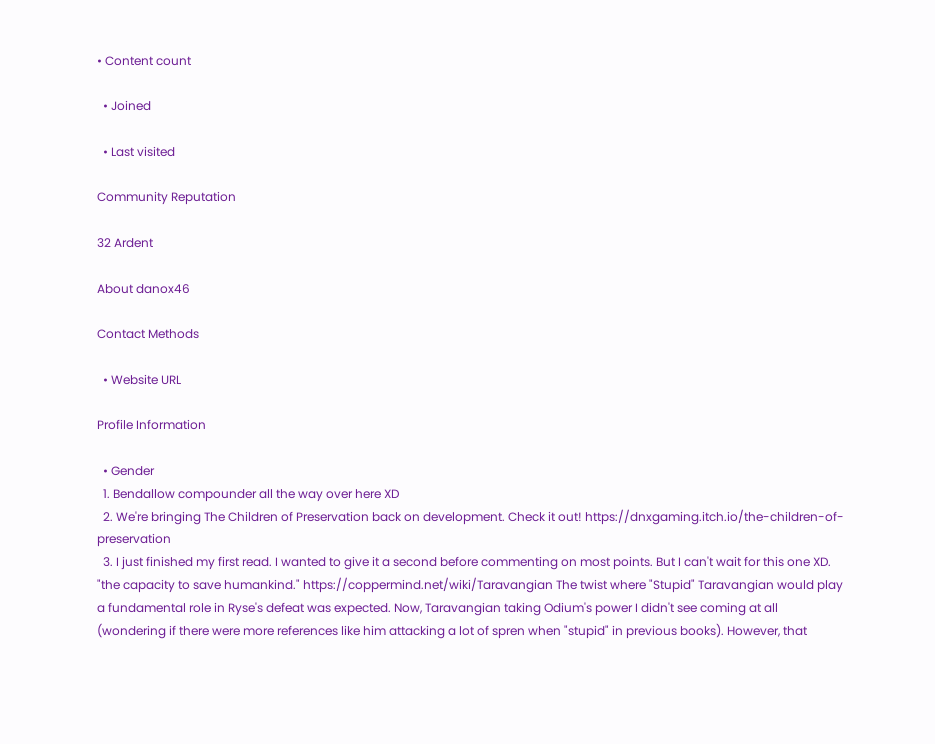• Content count

  • Joined

  • Last visited

Community Reputation

32 Ardent

About danox46

Contact Methods

  • Website URL

Profile Information

  • Gender
  1. Bendallow compounder all the way over here XD
  2. We're bringing The Children of Preservation back on development. Check it out! https://dnxgaming.itch.io/the-children-of-preservation
  3. I just finished my first read. I wanted to give it a second before commenting on most points. But I can't wait for this one XD. "the capacity to save humankind." https://coppermind.net/wiki/Taravangian The twist where "Stupid" Taravangian would play a fundamental role in Ryse's defeat was expected. Now, Taravangian taking Odium's power I didn't see coming at all (wondering if there were more references like him attacking a lot of spren when "stupid" in previous books). However, that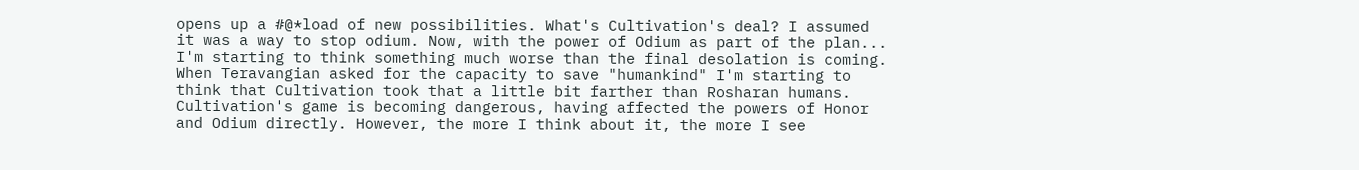opens up a #@*load of new possibilities. What's Cultivation's deal? I assumed it was a way to stop odium. Now, with the power of Odium as part of the plan... I'm starting to think something much worse than the final desolation is coming. When Teravangian asked for the capacity to save "humankind" I'm starting to think that Cultivation took that a little bit farther than Rosharan humans. Cultivation's game is becoming dangerous, having affected the powers of Honor and Odium directly. However, the more I think about it, the more I see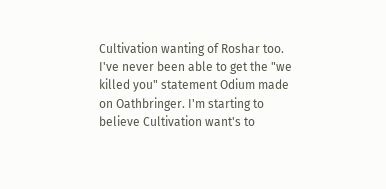Cultivation wanting of Roshar too. I've never been able to get the "we killed you" statement Odium made on Oathbringer. I'm starting to believe Cultivation want's to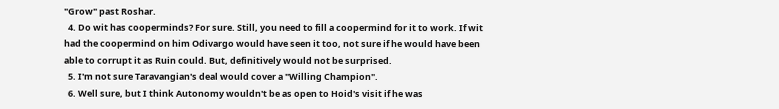"Grow" past Roshar.
  4. Do wit has cooperminds? For sure. Still, you need to fill a coopermind for it to work. If wit had the coopermind on him Odivargo would have seen it too, not sure if he would have been able to corrupt it as Ruin could. But, definitively would not be surprised.
  5. I'm not sure Taravangian's deal would cover a "Willing Champion".
  6. Well sure, but I think Autonomy wouldn't be as open to Hoid's visit if he was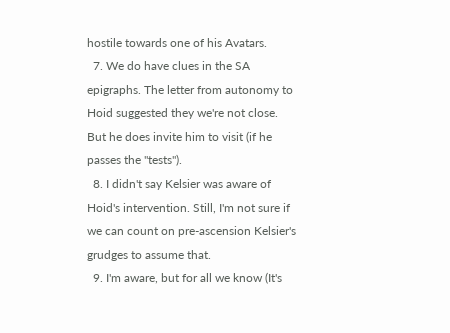hostile towards one of his Avatars.
  7. We do have clues in the SA epigraphs. The letter from autonomy to Hoid suggested they we're not close. But he does invite him to visit (if he passes the "tests").
  8. I didn't say Kelsier was aware of Hoid's intervention. Still, I'm not sure if we can count on pre-ascension Kelsier's grudges to assume that.
  9. I'm aware, but for all we know (It's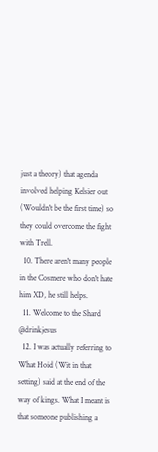just a theory) that agenda involved helping Kelsier out (Wouldn't be the first time) so they could overcome the fight with Trell.
  10. There aren't many people in the Cosmere who don't hate him XD, he still helps.
  11. Welcome to the Shard @drinkjesus
  12. I was actually referring to What Hoid (Wit in that setting) said at the end of the way of kings. What I meant is that someone publishing a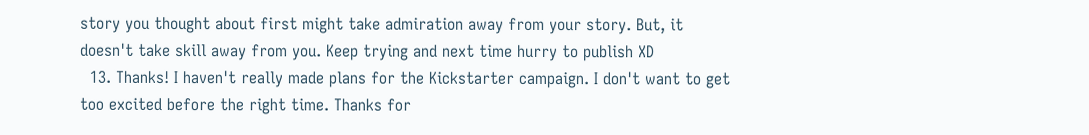story you thought about first might take admiration away from your story. But, it doesn't take skill away from you. Keep trying and next time hurry to publish XD
  13. Thanks! I haven't really made plans for the Kickstarter campaign. I don't want to get too excited before the right time. Thanks for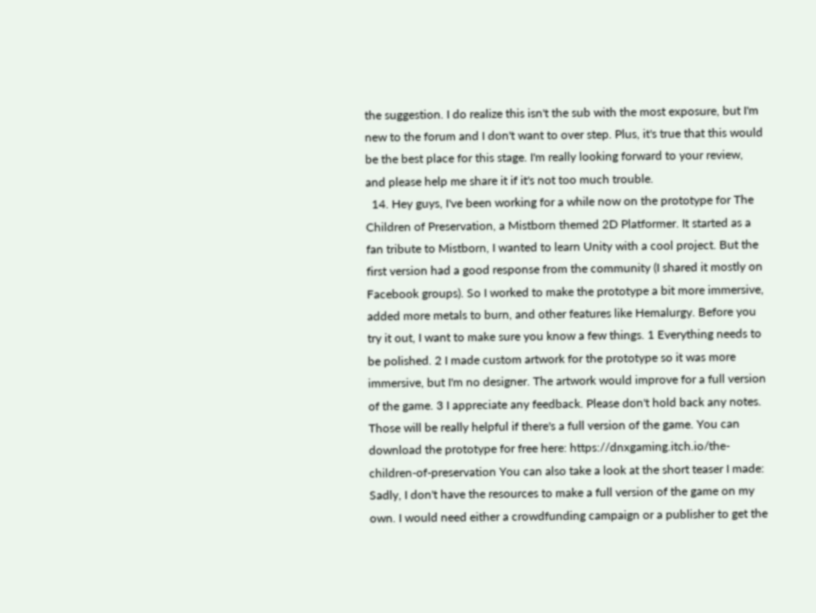the suggestion. I do realize this isn't the sub with the most exposure, but I'm new to the forum and I don't want to over step. Plus, it's true that this would be the best place for this stage. I'm really looking forward to your review, and please help me share it if it's not too much trouble.
  14. Hey guys, I've been working for a while now on the prototype for The Children of Preservation, a Mistborn themed 2D Platformer. It started as a fan tribute to Mistborn, I wanted to learn Unity with a cool project. But the first version had a good response from the community (I shared it mostly on Facebook groups). So I worked to make the prototype a bit more immersive, added more metals to burn, and other features like Hemalurgy. Before you try it out, I want to make sure you know a few things. 1 Everything needs to be polished. 2 I made custom artwork for the prototype so it was more immersive, but I'm no designer. The artwork would improve for a full version of the game. 3 I appreciate any feedback. Please don't hold back any notes. Those will be really helpful if there's a full version of the game. You can download the prototype for free here: https://dnxgaming.itch.io/the-children-of-preservation You can also take a look at the short teaser I made: Sadly, I don't have the resources to make a full version of the game on my own. I would need either a crowdfunding campaign or a publisher to get the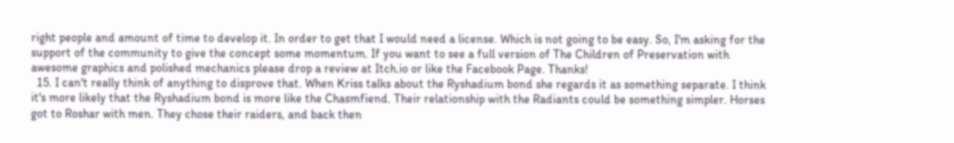right people and amount of time to develop it. In order to get that I would need a license. Which is not going to be easy. So, I'm asking for the support of the community to give the concept some momentum. If you want to see a full version of The Children of Preservation with awesome graphics and polished mechanics please drop a review at Itch.io or like the Facebook Page. Thanks!
  15. I can't really think of anything to disprove that. When Kriss talks about the Ryshadium bond she regards it as something separate. I think it's more likely that the Ryshadium bond is more like the Chasmfiend. Their relationship with the Radiants could be something simpler. Horses got to Roshar with men. They chose their raiders, and back then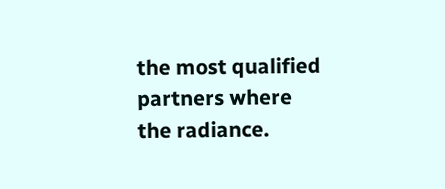the most qualified partners where the radiance.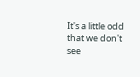It's a little odd that we don't see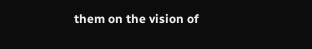them on the vision of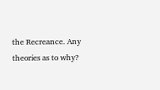the Recreance. Any theories as to why?